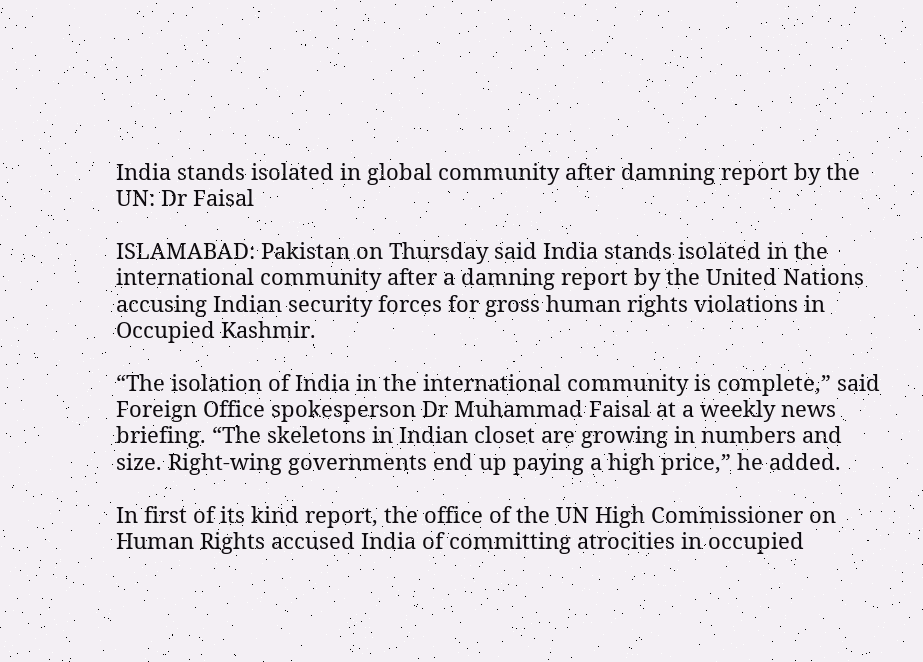India stands isolated in global community after damning report by the UN: Dr Faisal

ISLAMABAD: Pakistan on Thursday said India stands isolated in the international community after a damning report by the United Nations accusing Indian security forces for gross human rights violations in Occupied Kashmir.

“The isolation of India in the international community is complete,” said Foreign Office spokesperson Dr Muhammad Faisal at a weekly news briefing. “The skeletons in Indian closet are growing in numbers and size. Right-wing governments end up paying a high price,” he added.

In first of its kind report, the office of the UN High Commissioner on Human Rights accused India of committing atrocities in occupied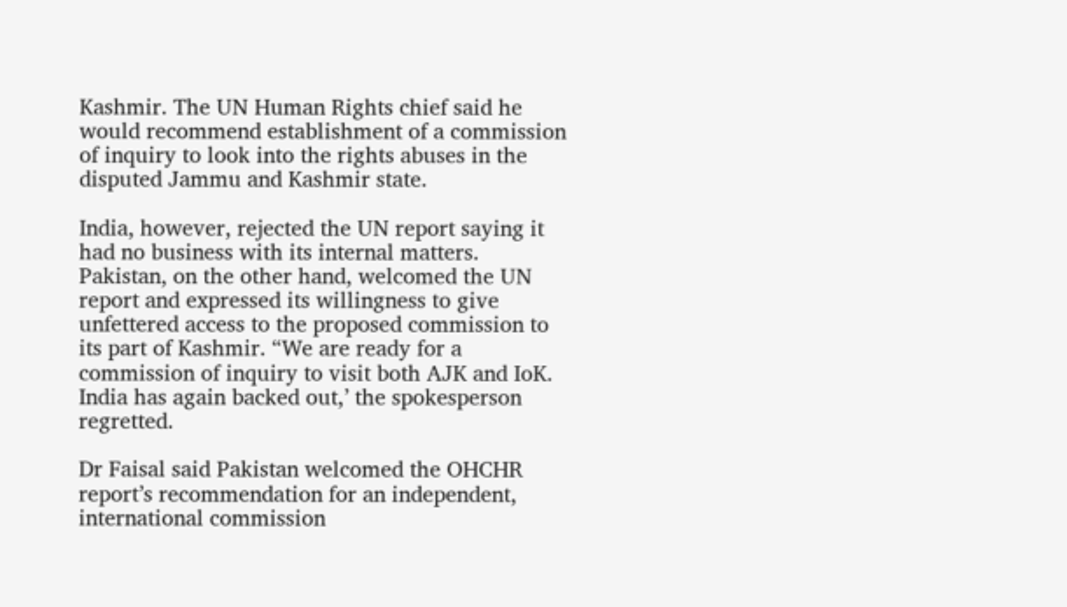Kashmir. The UN Human Rights chief said he would recommend establishment of a commission of inquiry to look into the rights abuses in the disputed Jammu and Kashmir state.

India, however, rejected the UN report saying it had no business with its internal matters.
Pakistan, on the other hand, welcomed the UN report and expressed its willingness to give unfettered access to the proposed commission to its part of Kashmir. “We are ready for a commission of inquiry to visit both AJK and IoK. India has again backed out,’ the spokesperson regretted.

Dr Faisal said Pakistan welcomed the OHCHR report’s recommendation for an independent, international commission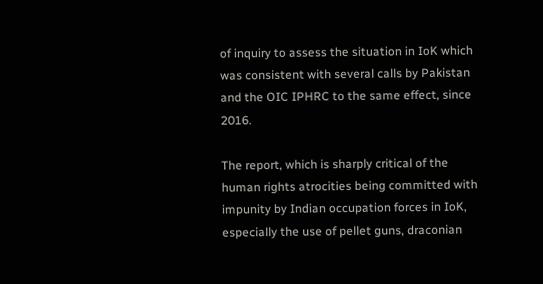of inquiry to assess the situation in IoK which was consistent with several calls by Pakistan and the OIC IPHRC to the same effect, since 2016.

The report, which is sharply critical of the human rights atrocities being committed with impunity by Indian occupation forces in IoK, especially the use of pellet guns, draconian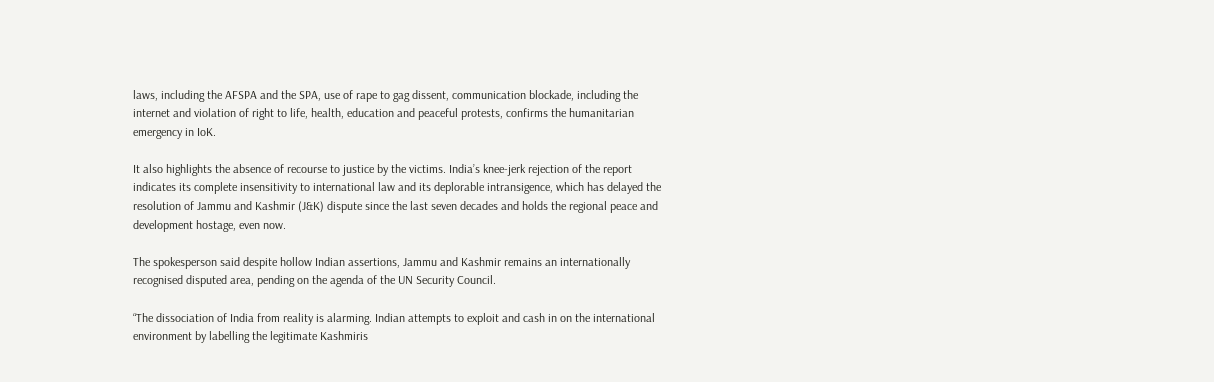laws, including the AFSPA and the SPA, use of rape to gag dissent, communication blockade, including the internet and violation of right to life, health, education and peaceful protests, confirms the humanitarian emergency in IoK.

It also highlights the absence of recourse to justice by the victims. India’s knee-jerk rejection of the report indicates its complete insensitivity to international law and its deplorable intransigence, which has delayed the resolution of Jammu and Kashmir (J&K) dispute since the last seven decades and holds the regional peace and development hostage, even now.

The spokesperson said despite hollow Indian assertions, Jammu and Kashmir remains an internationally recognised disputed area, pending on the agenda of the UN Security Council.

“The dissociation of India from reality is alarming. Indian attempts to exploit and cash in on the international environment by labelling the legitimate Kashmiris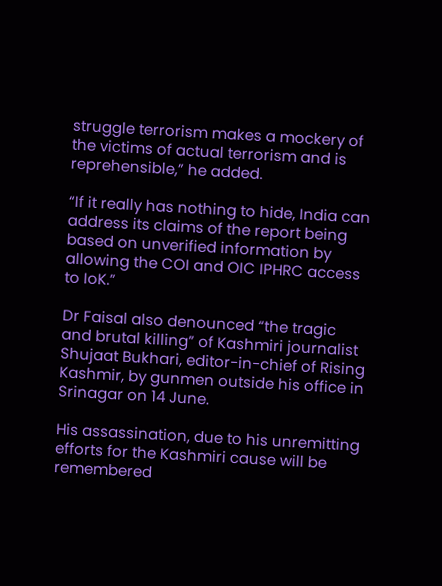struggle terrorism makes a mockery of the victims of actual terrorism and is reprehensible,” he added.

“If it really has nothing to hide, India can address its claims of the report being based on unverified information by allowing the COI and OIC IPHRC access to IoK.”

Dr Faisal also denounced “the tragic and brutal killing” of Kashmiri journalist Shujaat Bukhari, editor-in-chief of Rising Kashmir, by gunmen outside his office in Srinagar on 14 June.

His assassination, due to his unremitting efforts for the Kashmiri cause will be remembered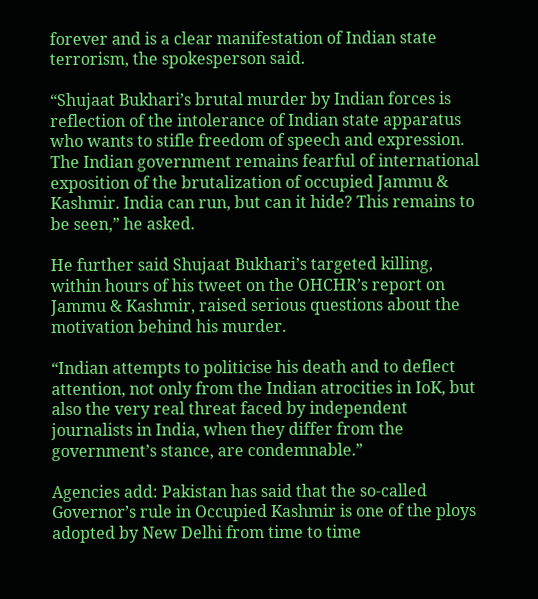forever and is a clear manifestation of Indian state terrorism, the spokesperson said.

“Shujaat Bukhari’s brutal murder by Indian forces is reflection of the intolerance of Indian state apparatus who wants to stifle freedom of speech and expression. The Indian government remains fearful of international exposition of the brutalization of occupied Jammu & Kashmir. India can run, but can it hide? This remains to be seen,” he asked.

He further said Shujaat Bukhari’s targeted killing, within hours of his tweet on the OHCHR’s report on Jammu & Kashmir, raised serious questions about the motivation behind his murder.

“Indian attempts to politicise his death and to deflect attention, not only from the Indian atrocities in IoK, but also the very real threat faced by independent journalists in India, when they differ from the government’s stance, are condemnable.”

Agencies add: Pakistan has said that the so-called Governor’s rule in Occupied Kashmir is one of the ploys adopted by New Delhi from time to time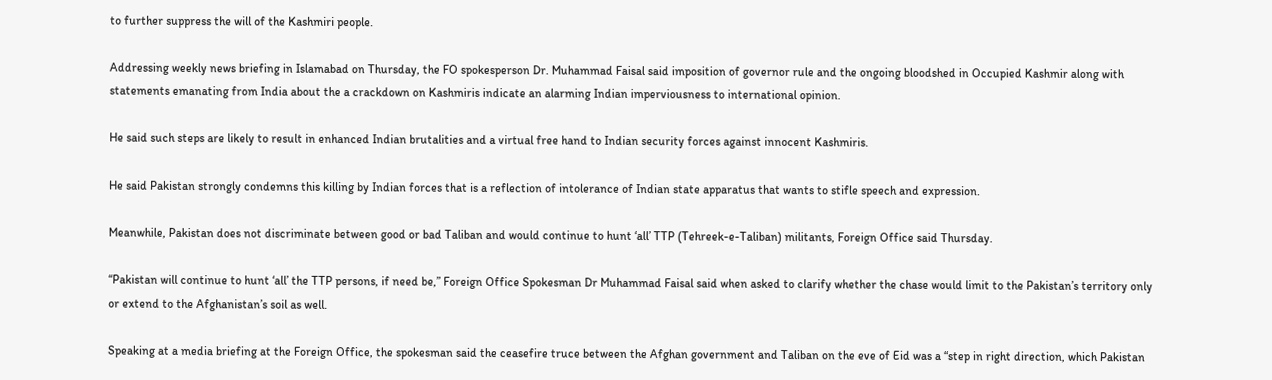to further suppress the will of the Kashmiri people.

Addressing weekly news briefing in Islamabad on Thursday, the FO spokesperson Dr. Muhammad Faisal said imposition of governor rule and the ongoing bloodshed in Occupied Kashmir along with statements emanating from India about the a crackdown on Kashmiris indicate an alarming Indian imperviousness to international opinion.

He said such steps are likely to result in enhanced Indian brutalities and a virtual free hand to Indian security forces against innocent Kashmiris.

He said Pakistan strongly condemns this killing by Indian forces that is a reflection of intolerance of Indian state apparatus that wants to stifle speech and expression.

Meanwhile, Pakistan does not discriminate between good or bad Taliban and would continue to hunt ‘all’ TTP (Tehreek-e-Taliban) militants, Foreign Office said Thursday.

“Pakistan will continue to hunt ‘all’ the TTP persons, if need be,” Foreign Office Spokesman Dr Muhammad Faisal said when asked to clarify whether the chase would limit to the Pakistan’s territory only or extend to the Afghanistan’s soil as well.

Speaking at a media briefing at the Foreign Office, the spokesman said the ceasefire truce between the Afghan government and Taliban on the eve of Eid was a “step in right direction, which Pakistan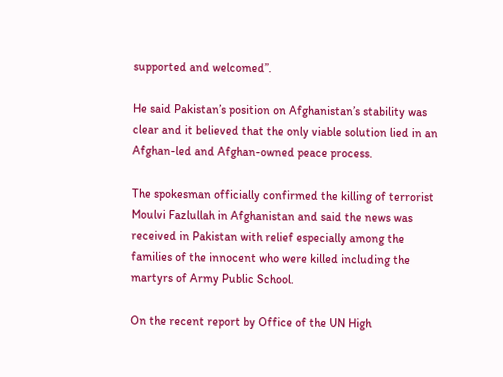supported and welcomed”.

He said Pakistan’s position on Afghanistan’s stability was clear and it believed that the only viable solution lied in an Afghan-led and Afghan-owned peace process.

The spokesman officially confirmed the killing of terrorist Moulvi Fazlullah in Afghanistan and said the news was received in Pakistan with relief especially among the families of the innocent who were killed including the martyrs of Army Public School.

On the recent report by Office of the UN High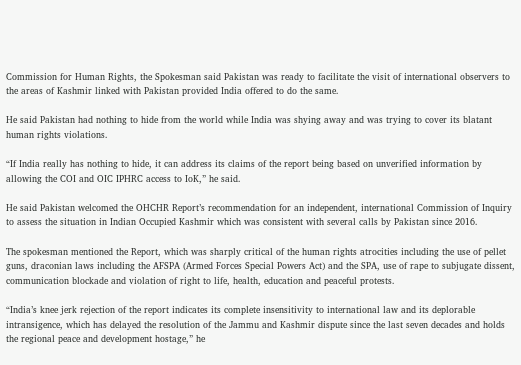Commission for Human Rights, the Spokesman said Pakistan was ready to facilitate the visit of international observers to the areas of Kashmir linked with Pakistan provided India offered to do the same.

He said Pakistan had nothing to hide from the world while India was shying away and was trying to cover its blatant human rights violations.

“If India really has nothing to hide, it can address its claims of the report being based on unverified information by allowing the COI and OIC IPHRC access to IoK,” he said.

He said Pakistan welcomed the OHCHR Report’s recommendation for an independent, international Commission of Inquiry to assess the situation in Indian Occupied Kashmir which was consistent with several calls by Pakistan since 2016.

The spokesman mentioned the Report, which was sharply critical of the human rights atrocities including the use of pellet guns, draconian laws including the AFSPA (Armed Forces Special Powers Act) and the SPA, use of rape to subjugate dissent, communication blockade and violation of right to life, health, education and peaceful protests.

“India’s knee jerk rejection of the report indicates its complete insensitivity to international law and its deplorable intransigence, which has delayed the resolution of the Jammu and Kashmir dispute since the last seven decades and holds the regional peace and development hostage,” he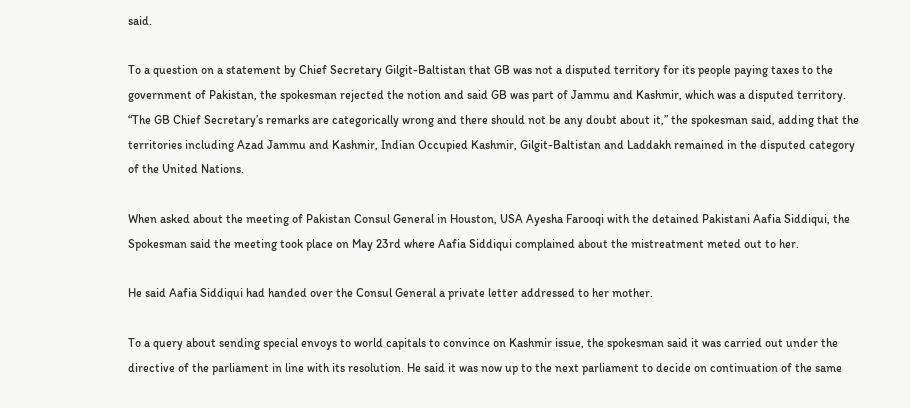said.

To a question on a statement by Chief Secretary Gilgit-Baltistan that GB was not a disputed territory for its people paying taxes to the government of Pakistan, the spokesman rejected the notion and said GB was part of Jammu and Kashmir, which was a disputed territory.
“The GB Chief Secretary’s remarks are categorically wrong and there should not be any doubt about it,” the spokesman said, adding that the territories including Azad Jammu and Kashmir, Indian Occupied Kashmir, Gilgit-Baltistan and Laddakh remained in the disputed category of the United Nations.

When asked about the meeting of Pakistan Consul General in Houston, USA Ayesha Farooqi with the detained Pakistani Aafia Siddiqui, the Spokesman said the meeting took place on May 23rd where Aafia Siddiqui complained about the mistreatment meted out to her.

He said Aafia Siddiqui had handed over the Consul General a private letter addressed to her mother.

To a query about sending special envoys to world capitals to convince on Kashmir issue, the spokesman said it was carried out under the directive of the parliament in line with its resolution. He said it was now up to the next parliament to decide on continuation of the same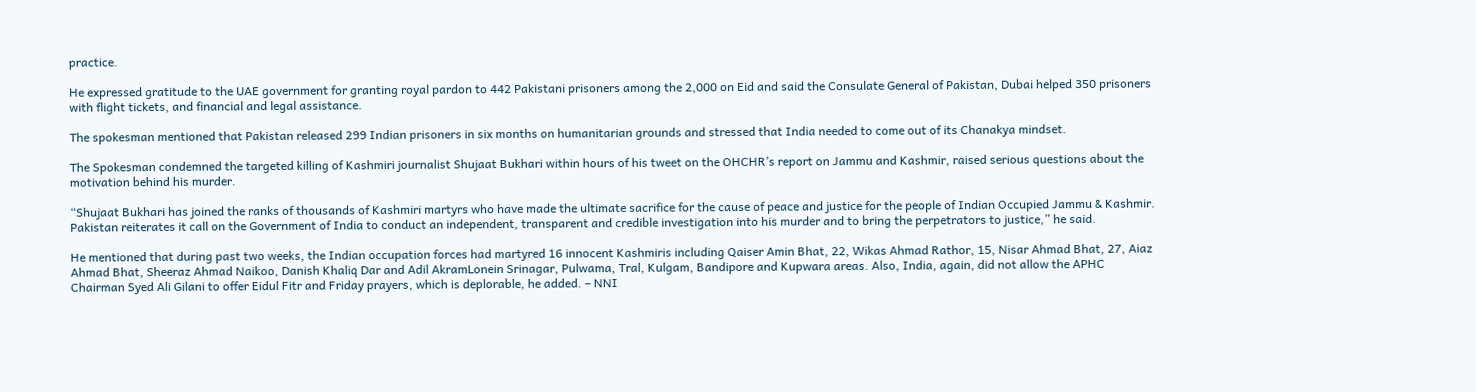practice.

He expressed gratitude to the UAE government for granting royal pardon to 442 Pakistani prisoners among the 2,000 on Eid and said the Consulate General of Pakistan, Dubai helped 350 prisoners with flight tickets, and financial and legal assistance.

The spokesman mentioned that Pakistan released 299 Indian prisoners in six months on humanitarian grounds and stressed that India needed to come out of its Chanakya mindset.

The Spokesman condemned the targeted killing of Kashmiri journalist Shujaat Bukhari within hours of his tweet on the OHCHR’s report on Jammu and Kashmir, raised serious questions about the motivation behind his murder.

“Shujaat Bukhari has joined the ranks of thousands of Kashmiri martyrs who have made the ultimate sacrifice for the cause of peace and justice for the people of Indian Occupied Jammu & Kashmir. Pakistan reiterates it call on the Government of India to conduct an independent, transparent and credible investigation into his murder and to bring the perpetrators to justice,” he said.

He mentioned that during past two weeks, the Indian occupation forces had martyred 16 innocent Kashmiris including Qaiser Amin Bhat, 22, Wikas Ahmad Rathor, 15, Nisar Ahmad Bhat, 27, Aiaz Ahmad Bhat, Sheeraz Ahmad Naikoo, Danish Khaliq Dar and Adil AkramLonein Srinagar, Pulwama, Tral, Kulgam, Bandipore and Kupwara areas. Also, India, again, did not allow the APHC Chairman Syed Ali Gilani to offer Eidul Fitr and Friday prayers, which is deplorable, he added. – NNI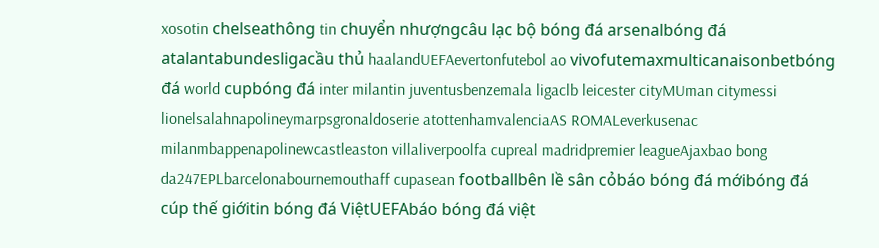xosotin chelseathông tin chuyển nhượngcâu lạc bộ bóng đá arsenalbóng đá atalantabundesligacầu thủ haalandUEFAevertonfutebol ao vivofutemaxmulticanaisonbetbóng đá world cupbóng đá inter milantin juventusbenzemala ligaclb leicester cityMUman citymessi lionelsalahnapolineymarpsgronaldoserie atottenhamvalenciaAS ROMALeverkusenac milanmbappenapolinewcastleaston villaliverpoolfa cupreal madridpremier leagueAjaxbao bong da247EPLbarcelonabournemouthaff cupasean footballbên lề sân cỏbáo bóng đá mớibóng đá cúp thế giớitin bóng đá ViệtUEFAbáo bóng đá việt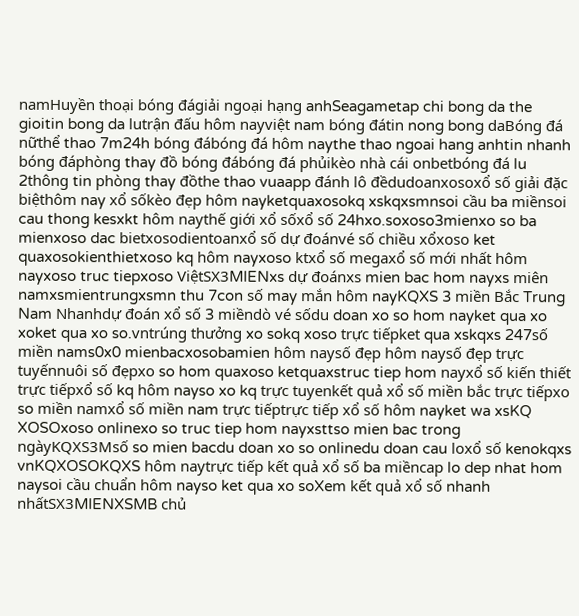namHuyền thoại bóng đágiải ngoại hạng anhSeagametap chi bong da the gioitin bong da lutrận đấu hôm nayviệt nam bóng đátin nong bong daBóng đá nữthể thao 7m24h bóng đábóng đá hôm naythe thao ngoai hang anhtin nhanh bóng đáphòng thay đồ bóng đábóng đá phủikèo nhà cái onbetbóng đá lu 2thông tin phòng thay đồthe thao vuaapp đánh lô đềdudoanxosoxổ số giải đặc biệthôm nay xổ sốkèo đẹp hôm nayketquaxosokq xskqxsmnsoi cầu ba miềnsoi cau thong kesxkt hôm naythế giới xổ sốxổ số 24hxo.soxoso3mienxo so ba mienxoso dac bietxosodientoanxổ số dự đoánvé số chiều xổxoso ket quaxosokienthietxoso kq hôm nayxoso ktxổ số megaxổ số mới nhất hôm nayxoso truc tiepxoso ViệtSX3MIENxs dự đoánxs mien bac hom nayxs miên namxsmientrungxsmn thu 7con số may mắn hôm nayKQXS 3 miền Bắc Trung Nam Nhanhdự đoán xổ số 3 miềndò vé sốdu doan xo so hom nayket qua xo xoket qua xo so.vntrúng thưởng xo sokq xoso trực tiếpket qua xskqxs 247số miền nams0x0 mienbacxosobamien hôm naysố đẹp hôm naysố đẹp trực tuyếnnuôi số đẹpxo so hom quaxoso ketquaxstruc tiep hom nayxổ số kiến thiết trực tiếpxổ số kq hôm nayso xo kq trực tuyenkết quả xổ số miền bắc trực tiếpxo so miền namxổ số miền nam trực tiếptrực tiếp xổ số hôm nayket wa xsKQ XOSOxoso onlinexo so truc tiep hom nayxsttso mien bac trong ngàyKQXS3Msố so mien bacdu doan xo so onlinedu doan cau loxổ số kenokqxs vnKQXOSOKQXS hôm naytrực tiếp kết quả xổ số ba miềncap lo dep nhat hom naysoi cầu chuẩn hôm nayso ket qua xo soXem kết quả xổ số nhanh nhấtSX3MIENXSMB chủ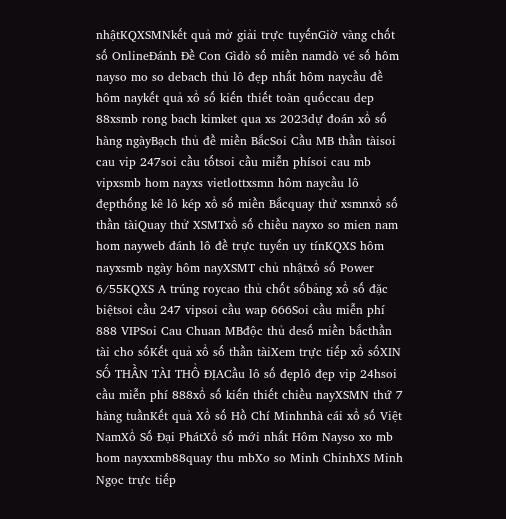nhậtKQXSMNkết quả mở giải trực tuyếnGiờ vàng chốt số OnlineĐánh Đề Con Gìdò số miền namdò vé số hôm nayso mo so debach thủ lô đẹp nhất hôm naycầu đề hôm naykết quả xổ số kiến thiết toàn quốccau dep 88xsmb rong bach kimket qua xs 2023dự đoán xổ số hàng ngàyBạch thủ đề miền BắcSoi Cầu MB thần tàisoi cau vip 247soi cầu tốtsoi cầu miễn phísoi cau mb vipxsmb hom nayxs vietlottxsmn hôm naycầu lô đẹpthống kê lô kép xổ số miền Bắcquay thử xsmnxổ số thần tàiQuay thử XSMTxổ số chiều nayxo so mien nam hom nayweb đánh lô đề trực tuyến uy tínKQXS hôm nayxsmb ngày hôm nayXSMT chủ nhậtxổ số Power 6/55KQXS A trúng roycao thủ chốt sốbảng xổ số đặc biệtsoi cầu 247 vipsoi cầu wap 666Soi cầu miễn phí 888 VIPSoi Cau Chuan MBđộc thủ desố miền bắcthần tài cho sốKết quả xổ số thần tàiXem trực tiếp xổ sốXIN SỐ THẦN TÀI THỔ ĐỊACầu lô số đẹplô đẹp vip 24hsoi cầu miễn phí 888xổ số kiến thiết chiều nayXSMN thứ 7 hàng tuầnKết quả Xổ số Hồ Chí Minhnhà cái xổ số Việt NamXổ Số Đại PhátXổ số mới nhất Hôm Nayso xo mb hom nayxxmb88quay thu mbXo so Minh ChinhXS Minh Ngọc trực tiếp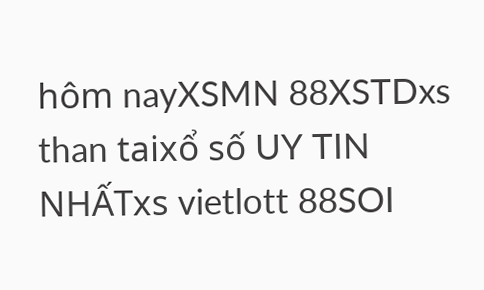hôm nayXSMN 88XSTDxs than taixổ số UY TIN NHẤTxs vietlott 88SOI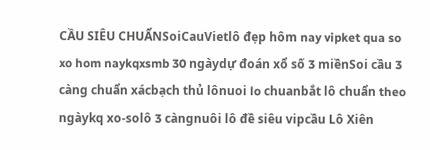CẦU SIÊU CHUẨNSoiCauVietlô đẹp hôm nay vipket qua so xo hom naykqxsmb 30 ngàydự đoán xổ số 3 miềnSoi cầu 3 càng chuẩn xácbạch thủ lônuoi lo chuanbắt lô chuẩn theo ngàykq xo-solô 3 càngnuôi lô đề siêu vipcầu Lô Xiên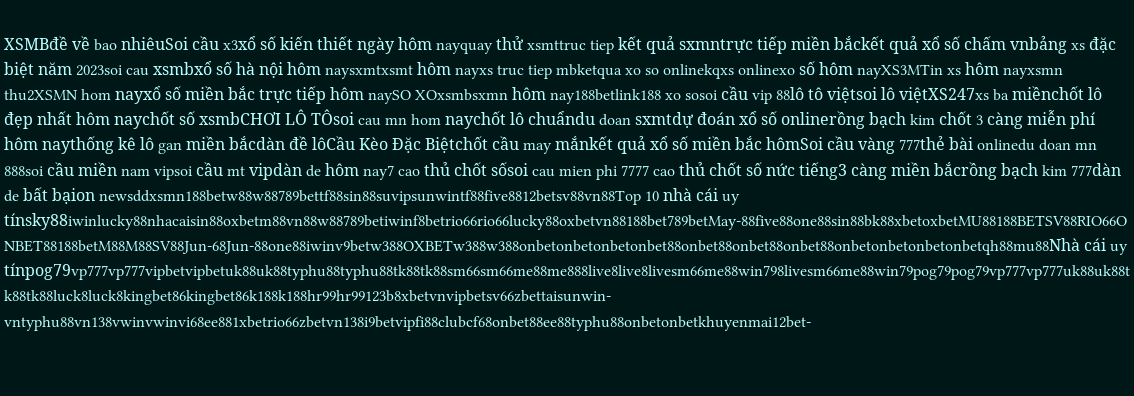XSMBđề về bao nhiêuSoi cầu x3xổ số kiến thiết ngày hôm nayquay thử xsmttruc tiep kết quả sxmntrực tiếp miền bắckết quả xổ số chấm vnbảng xs đặc biệt năm 2023soi cau xsmbxổ số hà nội hôm naysxmtxsmt hôm nayxs truc tiep mbketqua xo so onlinekqxs onlinexo số hôm nayXS3MTin xs hôm nayxsmn thu2XSMN hom nayxổ số miền bắc trực tiếp hôm naySO XOxsmbsxmn hôm nay188betlink188 xo sosoi cầu vip 88lô tô việtsoi lô việtXS247xs ba miềnchốt lô đẹp nhất hôm naychốt số xsmbCHƠI LÔ TÔsoi cau mn hom naychốt lô chuẩndu doan sxmtdự đoán xổ số onlinerồng bạch kim chốt 3 càng miễn phí hôm naythống kê lô gan miền bắcdàn đề lôCầu Kèo Đặc Biệtchốt cầu may mắnkết quả xổ số miền bắc hômSoi cầu vàng 777thẻ bài onlinedu doan mn 888soi cầu miền nam vipsoi cầu mt vipdàn de hôm nay7 cao thủ chốt sốsoi cau mien phi 7777 cao thủ chốt số nức tiếng3 càng miền bắcrồng bạch kim 777dàn de bất bạion newsddxsmn188betw88w88789bettf88sin88suvipsunwintf88five8812betsv88vn88Top 10 nhà cái uy tínsky88iwinlucky88nhacaisin88oxbetm88vn88w88789betiwinf8betrio66rio66lucky88oxbetvn88188bet789betMay-88five88one88sin88bk88xbetoxbetMU88188BETSV88RIO66ONBET88188betM88M88SV88Jun-68Jun-88one88iwinv9betw388OXBETw388w388onbetonbetonbetonbet88onbet88onbet88onbet88onbetonbetonbetonbetqh88mu88Nhà cái uy tínpog79vp777vp777vipbetvipbetuk88uk88typhu88typhu88tk88tk88sm66sm66me88me888live8live8livesm66me88win798livesm66me88win79pog79pog79vp777vp777uk88uk88tk88tk88luck8luck8kingbet86kingbet86k188k188hr99hr99123b8xbetvnvipbetsv66zbettaisunwin-vntyphu88vn138vwinvwinvi68ee881xbetrio66zbetvn138i9betvipfi88clubcf68onbet88ee88typhu88onbetonbetkhuyenmai12bet-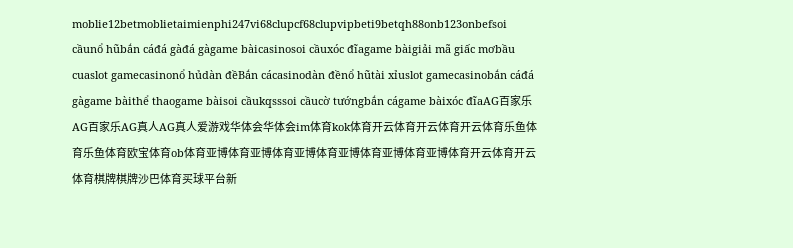moblie12betmoblietaimienphi247vi68clupcf68clupvipbeti9betqh88onb123onbefsoi cầunổ hũbắn cáđá gàđá gàgame bàicasinosoi cầuxóc đĩagame bàigiải mã giấc mơbầu cuaslot gamecasinonổ hủdàn đềBắn cácasinodàn đềnổ hũtài xỉuslot gamecasinobắn cáđá gàgame bàithể thaogame bàisoi cầukqsssoi cầucờ tướngbắn cágame bàixóc đĩaAG百家乐AG百家乐AG真人AG真人爱游戏华体会华体会im体育kok体育开云体育开云体育开云体育乐鱼体育乐鱼体育欧宝体育ob体育亚博体育亚博体育亚博体育亚博体育亚博体育亚博体育开云体育开云体育棋牌棋牌沙巴体育买球平台新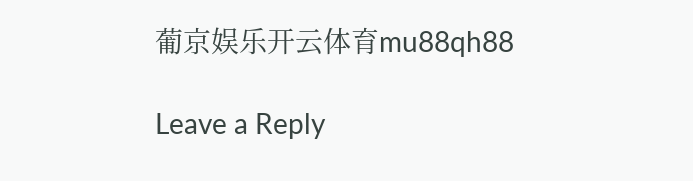葡京娱乐开云体育mu88qh88

Leave a Reply